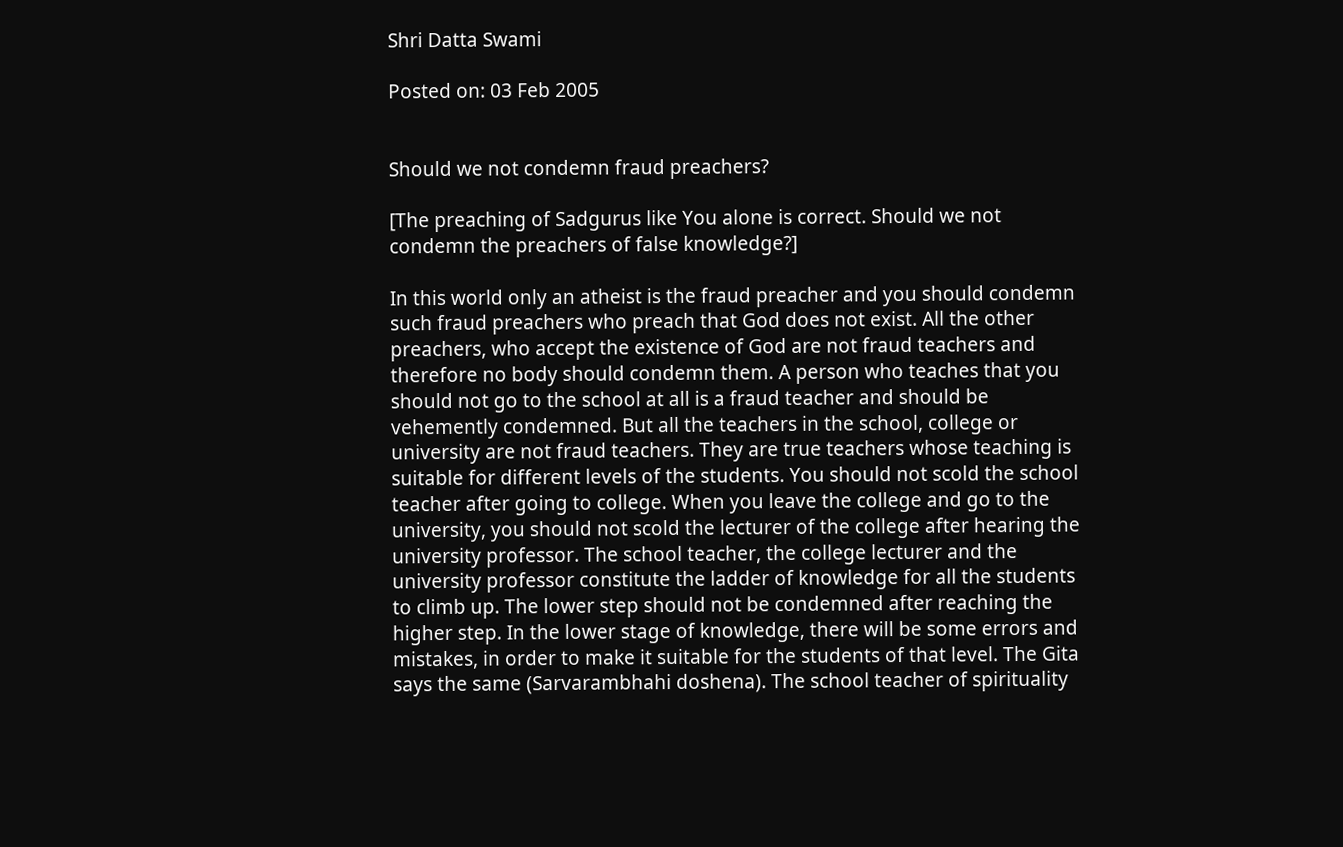Shri Datta Swami

Posted on: 03 Feb 2005


Should we not condemn fraud preachers?

[The preaching of Sadgurus like You alone is correct. Should we not condemn the preachers of false knowledge?]

In this world only an atheist is the fraud preacher and you should condemn such fraud preachers who preach that God does not exist. All the other preachers, who accept the existence of God are not fraud teachers and therefore no body should condemn them. A person who teaches that you should not go to the school at all is a fraud teacher and should be vehemently condemned. But all the teachers in the school, college or university are not fraud teachers. They are true teachers whose teaching is suitable for different levels of the students. You should not scold the school teacher after going to college. When you leave the college and go to the university, you should not scold the lecturer of the college after hearing the university professor. The school teacher, the college lecturer and the university professor constitute the ladder of knowledge for all the students to climb up. The lower step should not be condemned after reaching the higher step. In the lower stage of knowledge, there will be some errors and mistakes, in order to make it suitable for the students of that level. The Gita says the same (Sarvarambhahi doshena). The school teacher of spirituality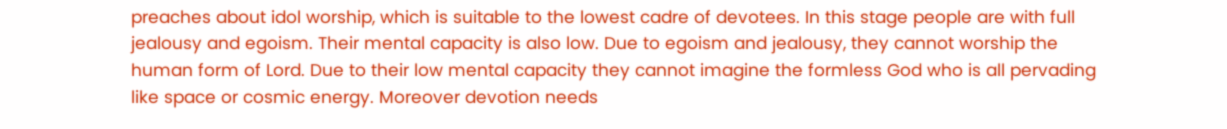preaches about idol worship, which is suitable to the lowest cadre of devotees. In this stage people are with full jealousy and egoism. Their mental capacity is also low. Due to egoism and jealousy, they cannot worship the human form of Lord. Due to their low mental capacity they cannot imagine the formless God who is all pervading like space or cosmic energy. Moreover devotion needs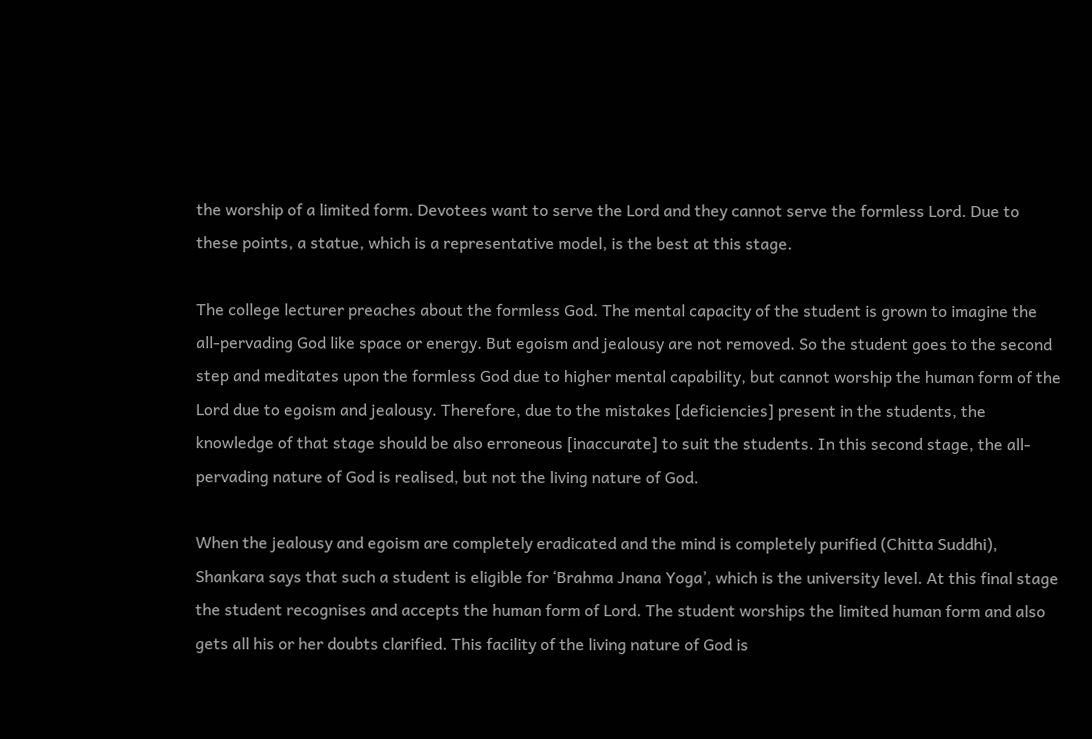the worship of a limited form. Devotees want to serve the Lord and they cannot serve the formless Lord. Due to these points, a statue, which is a representative model, is the best at this stage.

The college lecturer preaches about the formless God. The mental capacity of the student is grown to imagine the all-pervading God like space or energy. But egoism and jealousy are not removed. So the student goes to the second step and meditates upon the formless God due to higher mental capability, but cannot worship the human form of the Lord due to egoism and jealousy. Therefore, due to the mistakes [deficiencies] present in the students, the knowledge of that stage should be also erroneous [inaccurate] to suit the students. In this second stage, the all-pervading nature of God is realised, but not the living nature of God.

When the jealousy and egoism are completely eradicated and the mind is completely purified (Chitta Suddhi), Shankara says that such a student is eligible for ‘Brahma Jnana Yoga’, which is the university level. At this final stage the student recognises and accepts the human form of Lord. The student worships the limited human form and also gets all his or her doubts clarified. This facility of the living nature of God is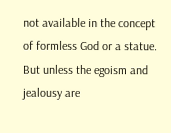not available in the concept of formless God or a statue. But unless the egoism and jealousy are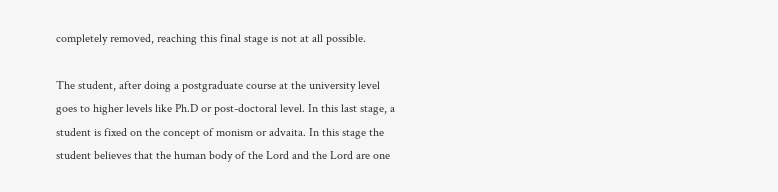completely removed, reaching this final stage is not at all possible.

The student, after doing a postgraduate course at the university level goes to higher levels like Ph.D or post-doctoral level. In this last stage, a student is fixed on the concept of monism or advaita. In this stage the student believes that the human body of the Lord and the Lord are one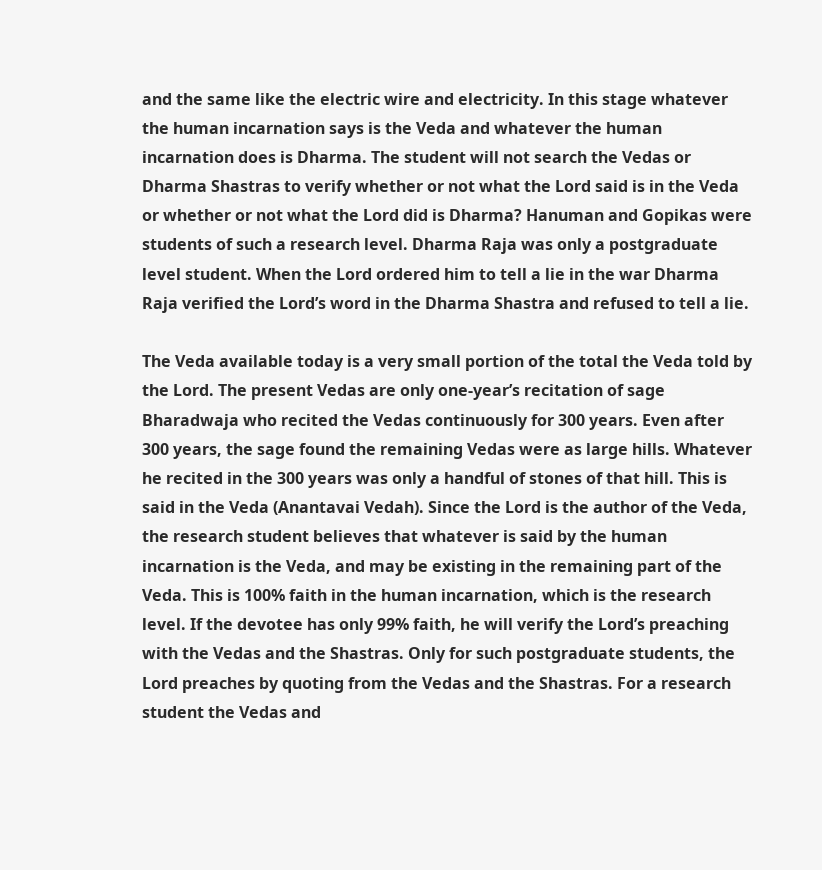and the same like the electric wire and electricity. In this stage whatever the human incarnation says is the Veda and whatever the human incarnation does is Dharma. The student will not search the Vedas or Dharma Shastras to verify whether or not what the Lord said is in the Veda or whether or not what the Lord did is Dharma? Hanuman and Gopikas were students of such a research level. Dharma Raja was only a postgraduate level student. When the Lord ordered him to tell a lie in the war Dharma Raja verified the Lord’s word in the Dharma Shastra and refused to tell a lie.

The Veda available today is a very small portion of the total the Veda told by the Lord. The present Vedas are only one-year’s recitation of sage Bharadwaja who recited the Vedas continuously for 300 years. Even after 300 years, the sage found the remaining Vedas were as large hills. Whatever he recited in the 300 years was only a handful of stones of that hill. This is said in the Veda (Anantavai Vedah). Since the Lord is the author of the Veda, the research student believes that whatever is said by the human incarnation is the Veda, and may be existing in the remaining part of the Veda. This is 100% faith in the human incarnation, which is the research level. If the devotee has only 99% faith, he will verify the Lord’s preaching with the Vedas and the Shastras. Only for such postgraduate students, the Lord preaches by quoting from the Vedas and the Shastras. For a research student the Vedas and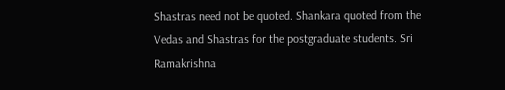Shastras need not be quoted. Shankara quoted from the Vedas and Shastras for the postgraduate students. Sri Ramakrishna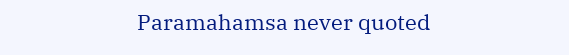Paramahamsa never quoted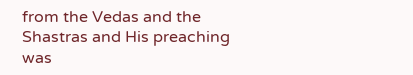from the Vedas and the Shastras and His preaching was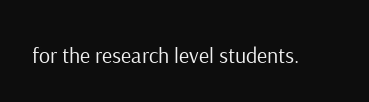for the research level students.